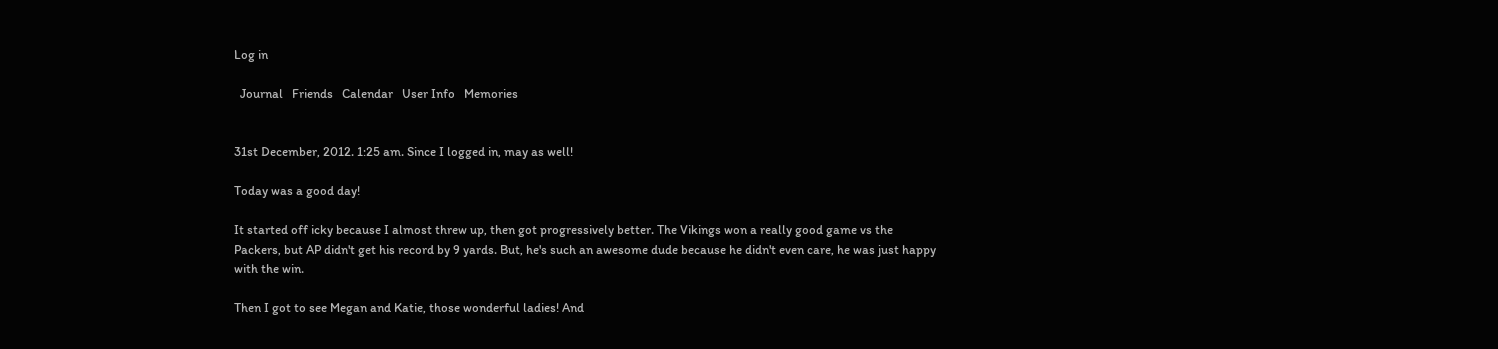Log in

  Journal   Friends   Calendar   User Info   Memories


31st December, 2012. 1:25 am. Since I logged in, may as well!

Today was a good day!

It started off icky because I almost threw up, then got progressively better. The Vikings won a really good game vs the Packers, but AP didn't get his record by 9 yards. But, he's such an awesome dude because he didn't even care, he was just happy with the win.

Then I got to see Megan and Katie, those wonderful ladies! And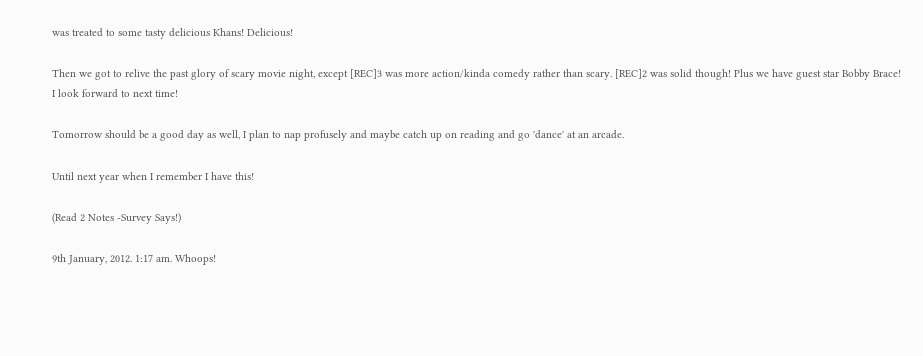was treated to some tasty delicious Khans! Delicious!

Then we got to relive the past glory of scary movie night, except [REC]3 was more action/kinda comedy rather than scary. [REC]2 was solid though! Plus we have guest star Bobby Brace! I look forward to next time!

Tomorrow should be a good day as well, I plan to nap profusely and maybe catch up on reading and go 'dance' at an arcade.

Until next year when I remember I have this!

(Read 2 Notes -Survey Says!)

9th January, 2012. 1:17 am. Whoops!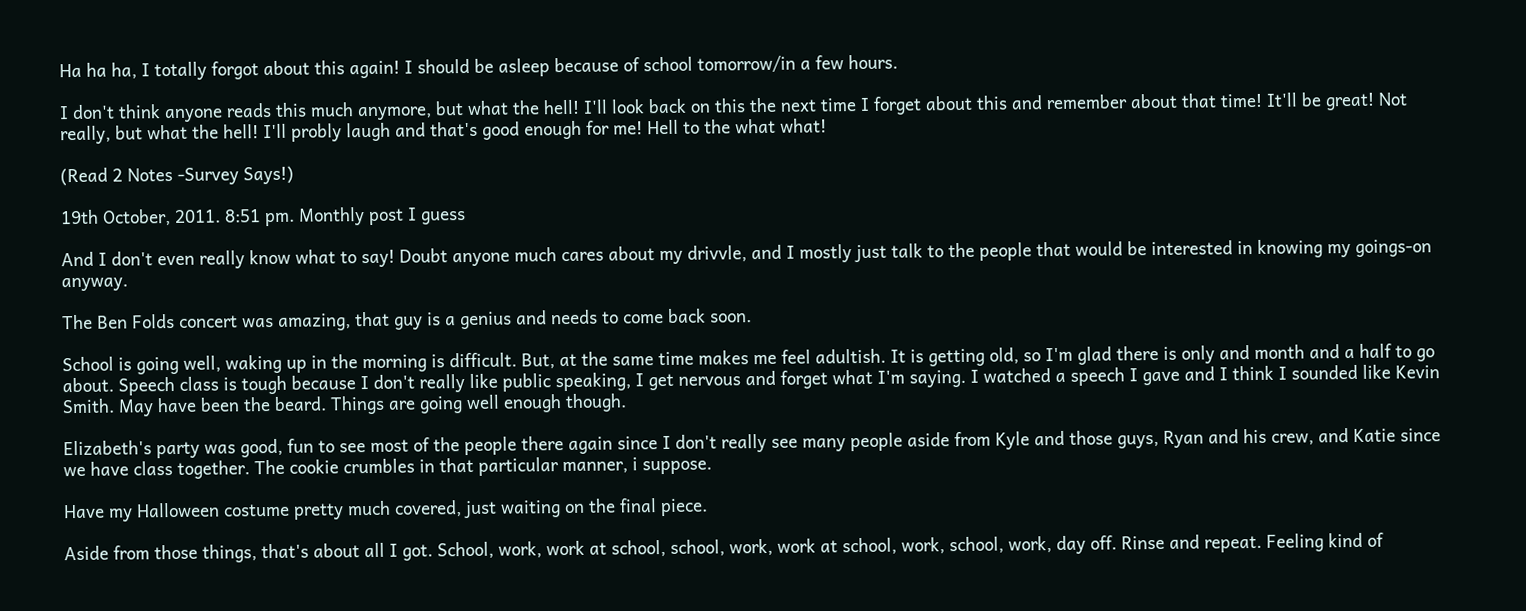Ha ha ha, I totally forgot about this again! I should be asleep because of school tomorrow/in a few hours.

I don't think anyone reads this much anymore, but what the hell! I'll look back on this the next time I forget about this and remember about that time! It'll be great! Not really, but what the hell! I'll probly laugh and that's good enough for me! Hell to the what what!

(Read 2 Notes -Survey Says!)

19th October, 2011. 8:51 pm. Monthly post I guess

And I don't even really know what to say! Doubt anyone much cares about my drivvle, and I mostly just talk to the people that would be interested in knowing my goings-on anyway.

The Ben Folds concert was amazing, that guy is a genius and needs to come back soon.

School is going well, waking up in the morning is difficult. But, at the same time makes me feel adultish. It is getting old, so I'm glad there is only and month and a half to go about. Speech class is tough because I don't really like public speaking, I get nervous and forget what I'm saying. I watched a speech I gave and I think I sounded like Kevin Smith. May have been the beard. Things are going well enough though.

Elizabeth's party was good, fun to see most of the people there again since I don't really see many people aside from Kyle and those guys, Ryan and his crew, and Katie since we have class together. The cookie crumbles in that particular manner, i suppose.

Have my Halloween costume pretty much covered, just waiting on the final piece.

Aside from those things, that's about all I got. School, work, work at school, school, work, work at school, work, school, work, day off. Rinse and repeat. Feeling kind of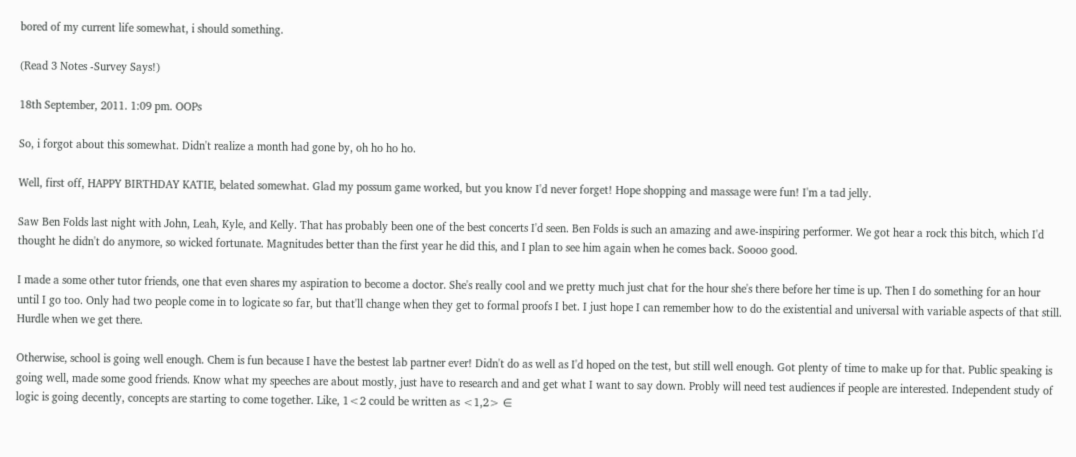bored of my current life somewhat, i should something.

(Read 3 Notes -Survey Says!)

18th September, 2011. 1:09 pm. OOPs

So, i forgot about this somewhat. Didn't realize a month had gone by, oh ho ho ho.

Well, first off, HAPPY BIRTHDAY KATIE, belated somewhat. Glad my possum game worked, but you know I'd never forget! Hope shopping and massage were fun! I'm a tad jelly.

Saw Ben Folds last night with John, Leah, Kyle, and Kelly. That has probably been one of the best concerts I'd seen. Ben Folds is such an amazing and awe-inspiring performer. We got hear a rock this bitch, which I'd thought he didn't do anymore, so wicked fortunate. Magnitudes better than the first year he did this, and I plan to see him again when he comes back. Soooo good.

I made a some other tutor friends, one that even shares my aspiration to become a doctor. She's really cool and we pretty much just chat for the hour she's there before her time is up. Then I do something for an hour until I go too. Only had two people come in to logicate so far, but that'll change when they get to formal proofs I bet. I just hope I can remember how to do the existential and universal with variable aspects of that still. Hurdle when we get there.

Otherwise, school is going well enough. Chem is fun because I have the bestest lab partner ever! Didn't do as well as I'd hoped on the test, but still well enough. Got plenty of time to make up for that. Public speaking is going well, made some good friends. Know what my speeches are about mostly, just have to research and and get what I want to say down. Probly will need test audiences if people are interested. Independent study of logic is going decently, concepts are starting to come together. Like, 1<2 could be written as <1,2> ∈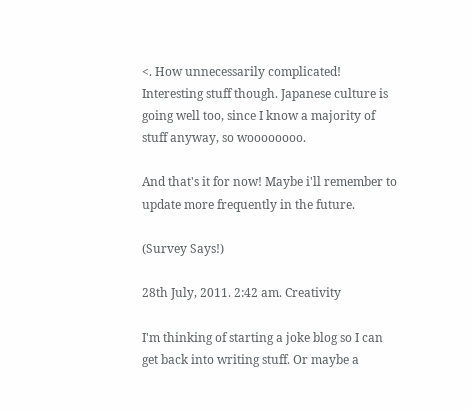<. How unnecessarily complicated! Interesting stuff though. Japanese culture is going well too, since I know a majority of stuff anyway, so woooooooo.

And that's it for now! Maybe i'll remember to update more frequently in the future.

(Survey Says!)

28th July, 2011. 2:42 am. Creativity

I'm thinking of starting a joke blog so I can get back into writing stuff. Or maybe a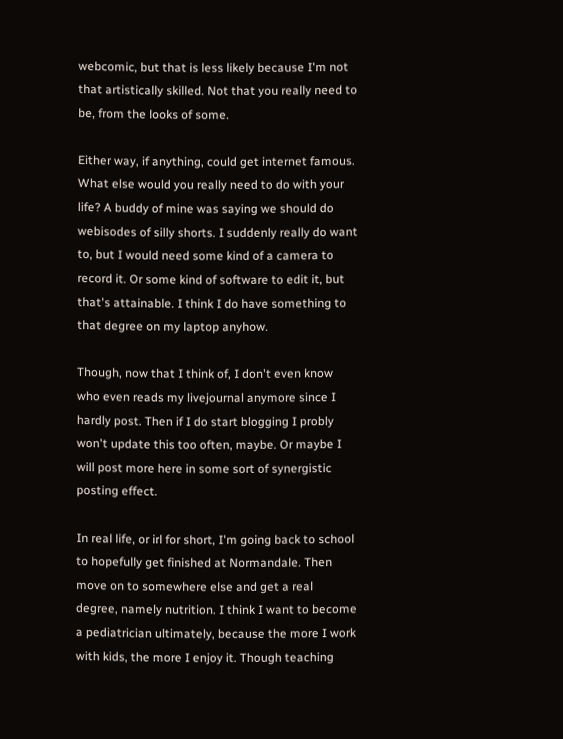webcomic, but that is less likely because I'm not that artistically skilled. Not that you really need to be, from the looks of some.

Either way, if anything, could get internet famous. What else would you really need to do with your life? A buddy of mine was saying we should do webisodes of silly shorts. I suddenly really do want to, but I would need some kind of a camera to record it. Or some kind of software to edit it, but that's attainable. I think I do have something to that degree on my laptop anyhow.

Though, now that I think of, I don't even know who even reads my livejournal anymore since I hardly post. Then if I do start blogging I probly won't update this too often, maybe. Or maybe I will post more here in some sort of synergistic posting effect.

In real life, or irl for short, I'm going back to school to hopefully get finished at Normandale. Then move on to somewhere else and get a real degree, namely nutrition. I think I want to become a pediatrician ultimately, because the more I work with kids, the more I enjoy it. Though teaching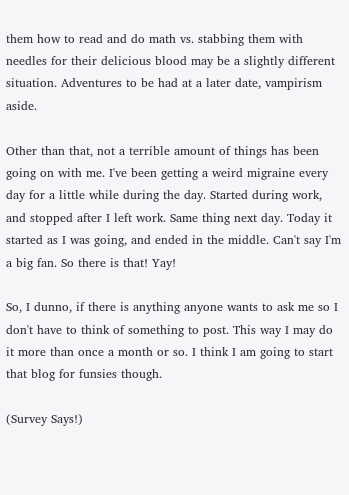them how to read and do math vs. stabbing them with needles for their delicious blood may be a slightly different situation. Adventures to be had at a later date, vampirism aside.

Other than that, not a terrible amount of things has been going on with me. I've been getting a weird migraine every day for a little while during the day. Started during work, and stopped after I left work. Same thing next day. Today it started as I was going, and ended in the middle. Can't say I'm a big fan. So there is that! Yay!

So, I dunno, if there is anything anyone wants to ask me so I don't have to think of something to post. This way I may do it more than once a month or so. I think I am going to start that blog for funsies though.

(Survey Says!)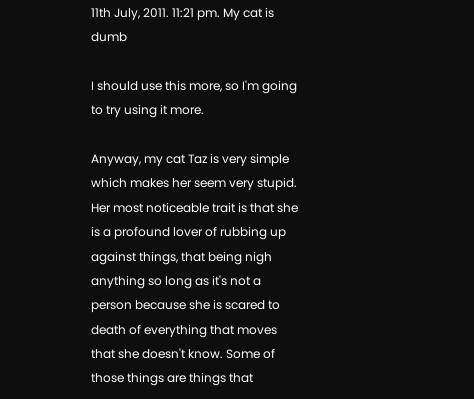11th July, 2011. 11:21 pm. My cat is dumb

I should use this more, so I'm going to try using it more.

Anyway, my cat Taz is very simple which makes her seem very stupid. Her most noticeable trait is that she is a profound lover of rubbing up against things, that being nigh anything so long as it's not a person because she is scared to death of everything that moves that she doesn't know. Some of those things are things that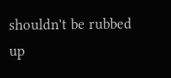shouldn't be rubbed up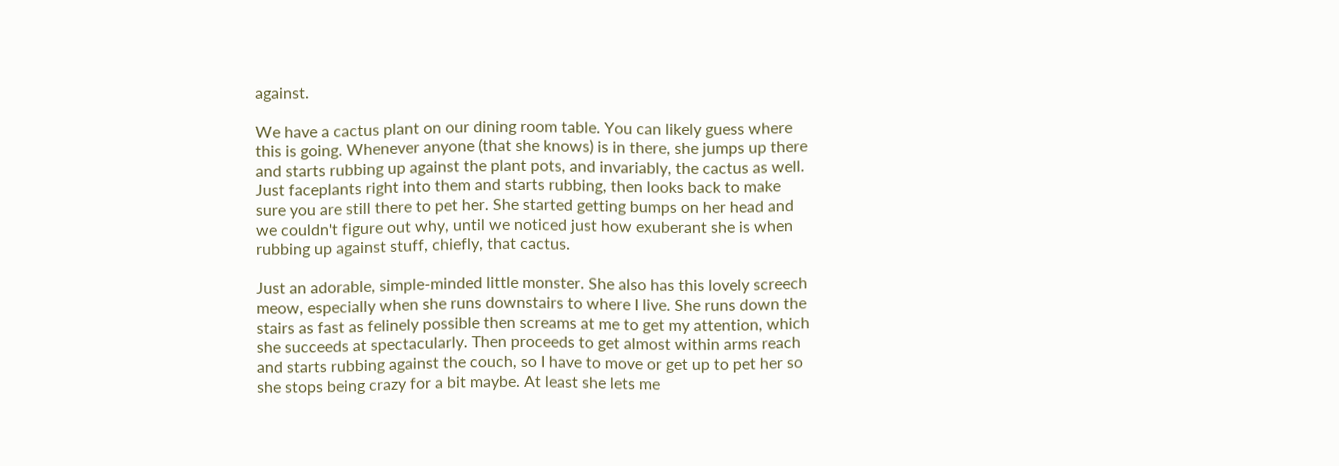against.

We have a cactus plant on our dining room table. You can likely guess where this is going. Whenever anyone (that she knows) is in there, she jumps up there and starts rubbing up against the plant pots, and invariably, the cactus as well. Just faceplants right into them and starts rubbing, then looks back to make sure you are still there to pet her. She started getting bumps on her head and we couldn't figure out why, until we noticed just how exuberant she is when rubbing up against stuff, chiefly, that cactus.

Just an adorable, simple-minded little monster. She also has this lovely screech meow, especially when she runs downstairs to where I live. She runs down the stairs as fast as felinely possible then screams at me to get my attention, which she succeeds at spectacularly. Then proceeds to get almost within arms reach and starts rubbing against the couch, so I have to move or get up to pet her so she stops being crazy for a bit maybe. At least she lets me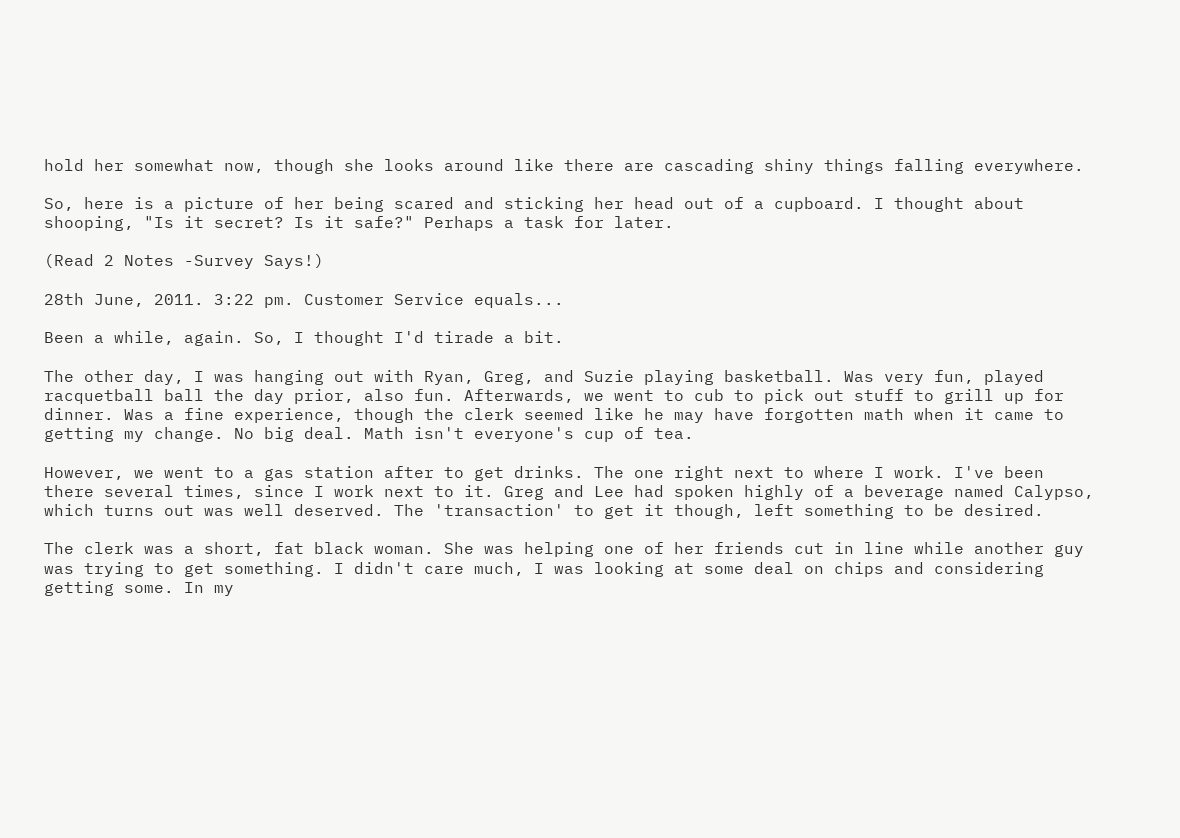hold her somewhat now, though she looks around like there are cascading shiny things falling everywhere.

So, here is a picture of her being scared and sticking her head out of a cupboard. I thought about shooping, "Is it secret? Is it safe?" Perhaps a task for later.

(Read 2 Notes -Survey Says!)

28th June, 2011. 3:22 pm. Customer Service equals...

Been a while, again. So, I thought I'd tirade a bit.

The other day, I was hanging out with Ryan, Greg, and Suzie playing basketball. Was very fun, played racquetball ball the day prior, also fun. Afterwards, we went to cub to pick out stuff to grill up for dinner. Was a fine experience, though the clerk seemed like he may have forgotten math when it came to getting my change. No big deal. Math isn't everyone's cup of tea.

However, we went to a gas station after to get drinks. The one right next to where I work. I've been there several times, since I work next to it. Greg and Lee had spoken highly of a beverage named Calypso, which turns out was well deserved. The 'transaction' to get it though, left something to be desired.

The clerk was a short, fat black woman. She was helping one of her friends cut in line while another guy was trying to get something. I didn't care much, I was looking at some deal on chips and considering getting some. In my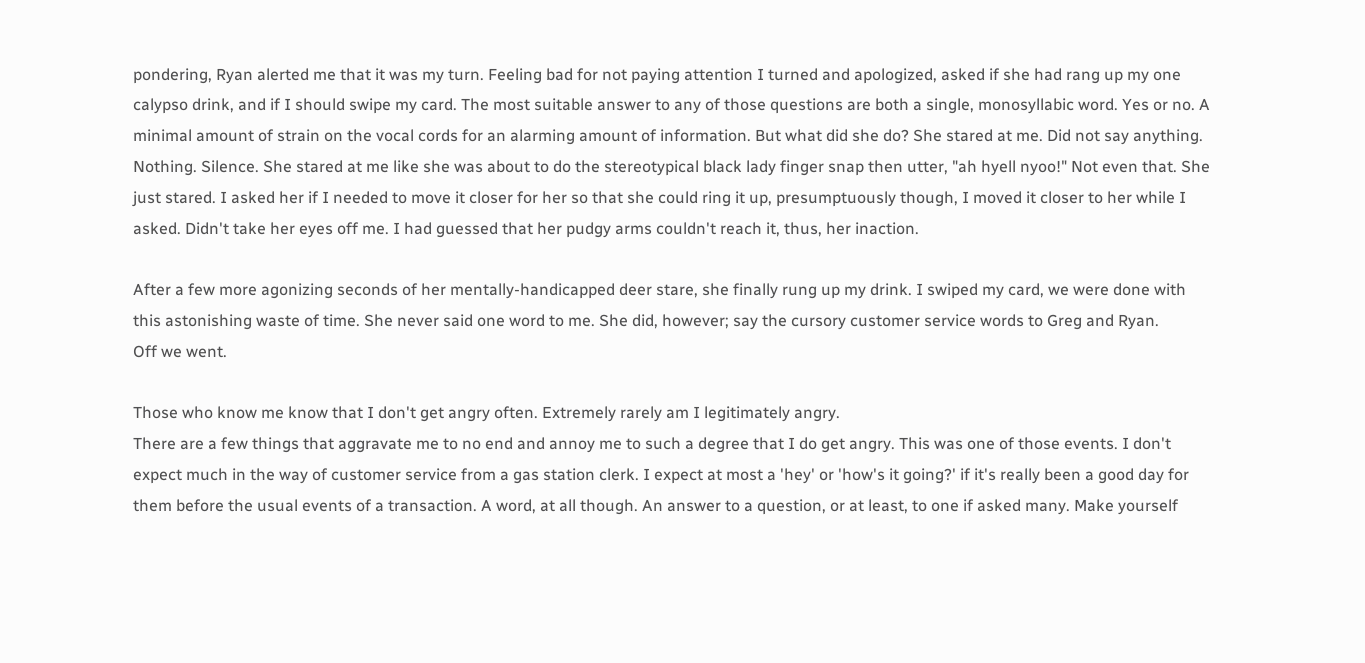pondering, Ryan alerted me that it was my turn. Feeling bad for not paying attention I turned and apologized, asked if she had rang up my one calypso drink, and if I should swipe my card. The most suitable answer to any of those questions are both a single, monosyllabic word. Yes or no. A minimal amount of strain on the vocal cords for an alarming amount of information. But what did she do? She stared at me. Did not say anything. Nothing. Silence. She stared at me like she was about to do the stereotypical black lady finger snap then utter, "ah hyell nyoo!" Not even that. She just stared. I asked her if I needed to move it closer for her so that she could ring it up, presumptuously though, I moved it closer to her while I asked. Didn't take her eyes off me. I had guessed that her pudgy arms couldn't reach it, thus, her inaction.

After a few more agonizing seconds of her mentally-handicapped deer stare, she finally rung up my drink. I swiped my card, we were done with this astonishing waste of time. She never said one word to me. She did, however; say the cursory customer service words to Greg and Ryan.
Off we went.

Those who know me know that I don't get angry often. Extremely rarely am I legitimately angry.
There are a few things that aggravate me to no end and annoy me to such a degree that I do get angry. This was one of those events. I don't expect much in the way of customer service from a gas station clerk. I expect at most a 'hey' or 'how's it going?' if it's really been a good day for them before the usual events of a transaction. A word, at all though. An answer to a question, or at least, to one if asked many. Make yourself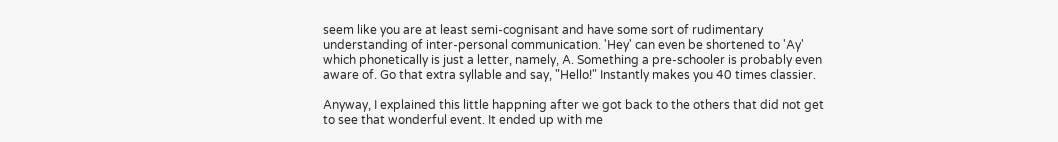seem like you are at least semi-cognisant and have some sort of rudimentary understanding of inter-personal communication. 'Hey' can even be shortened to 'Ay' which phonetically is just a letter, namely, A. Something a pre-schooler is probably even aware of. Go that extra syllable and say, "Hello!" Instantly makes you 40 times classier.

Anyway, I explained this little happning after we got back to the others that did not get to see that wonderful event. It ended up with me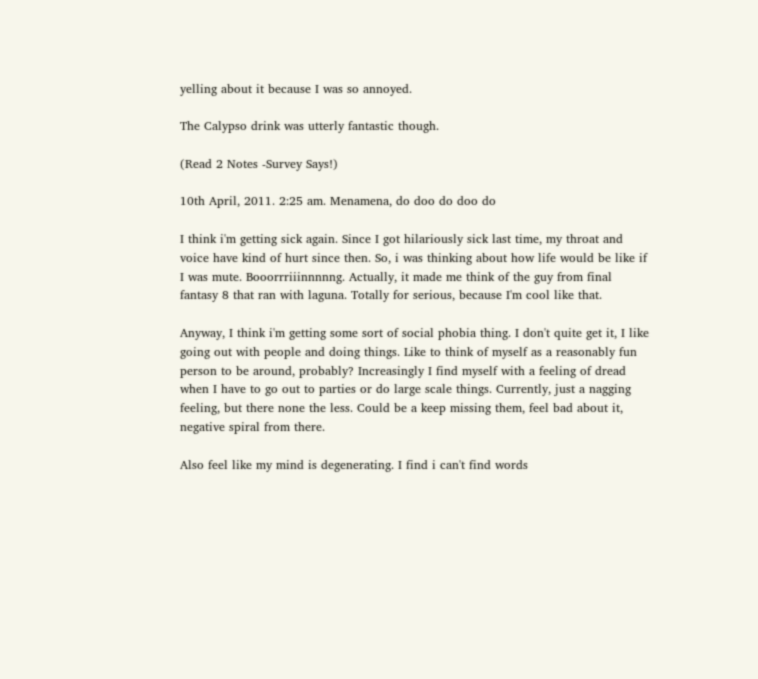yelling about it because I was so annoyed.

The Calypso drink was utterly fantastic though.

(Read 2 Notes -Survey Says!)

10th April, 2011. 2:25 am. Menamena, do doo do doo do

I think i'm getting sick again. Since I got hilariously sick last time, my throat and voice have kind of hurt since then. So, i was thinking about how life would be like if I was mute. Booorrriiinnnnng. Actually, it made me think of the guy from final fantasy 8 that ran with laguna. Totally for serious, because I'm cool like that.

Anyway, I think i'm getting some sort of social phobia thing. I don't quite get it, I like going out with people and doing things. Like to think of myself as a reasonably fun person to be around, probably? Increasingly I find myself with a feeling of dread when I have to go out to parties or do large scale things. Currently, just a nagging feeling, but there none the less. Could be a keep missing them, feel bad about it, negative spiral from there.

Also feel like my mind is degenerating. I find i can't find words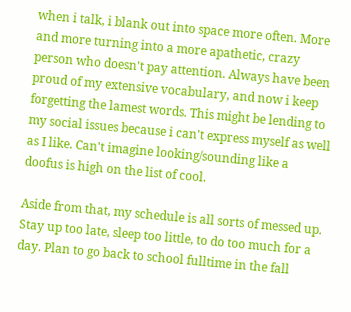when i talk, i blank out into space more often. More and more turning into a more apathetic, crazy person who doesn't pay attention. Always have been proud of my extensive vocabulary, and now i keep forgetting the lamest words. This might be lending to my social issues because i can't express myself as well as I like. Can't imagine looking/sounding like a doofus is high on the list of cool.

Aside from that, my schedule is all sorts of messed up. Stay up too late, sleep too little, to do too much for a day. Plan to go back to school fulltime in the fall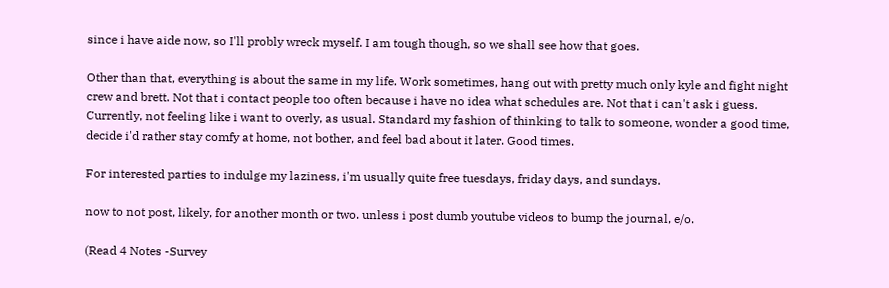since i have aide now, so I'll probly wreck myself. I am tough though, so we shall see how that goes.

Other than that, everything is about the same in my life. Work sometimes, hang out with pretty much only kyle and fight night crew and brett. Not that i contact people too often because i have no idea what schedules are. Not that i can't ask i guess. Currently, not feeling like i want to overly, as usual. Standard my fashion of thinking to talk to someone, wonder a good time, decide i'd rather stay comfy at home, not bother, and feel bad about it later. Good times.

For interested parties to indulge my laziness, i'm usually quite free tuesdays, friday days, and sundays.

now to not post, likely, for another month or two. unless i post dumb youtube videos to bump the journal, e/o.

(Read 4 Notes -Survey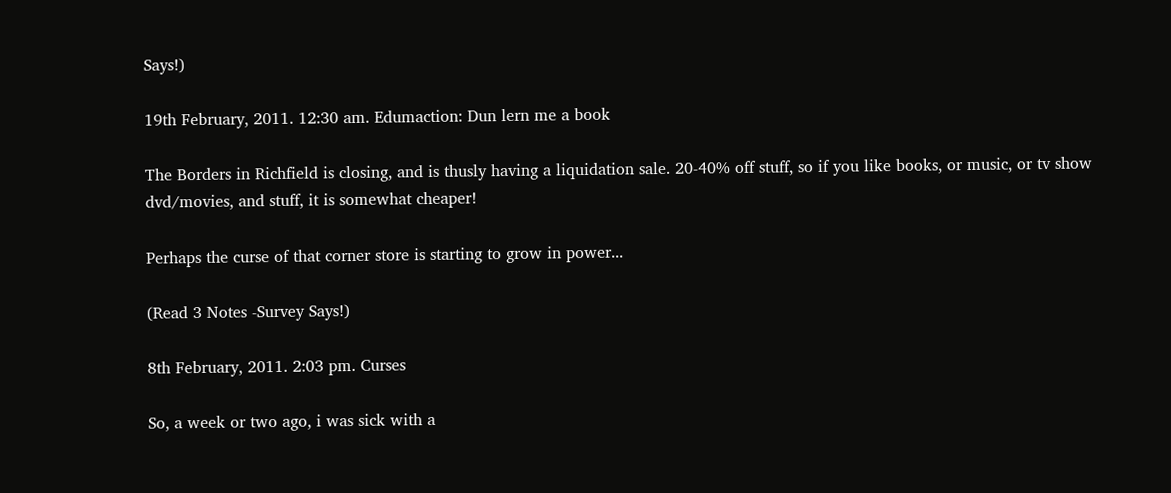Says!)

19th February, 2011. 12:30 am. Edumaction: Dun lern me a book

The Borders in Richfield is closing, and is thusly having a liquidation sale. 20-40% off stuff, so if you like books, or music, or tv show dvd/movies, and stuff, it is somewhat cheaper!

Perhaps the curse of that corner store is starting to grow in power...

(Read 3 Notes -Survey Says!)

8th February, 2011. 2:03 pm. Curses

So, a week or two ago, i was sick with a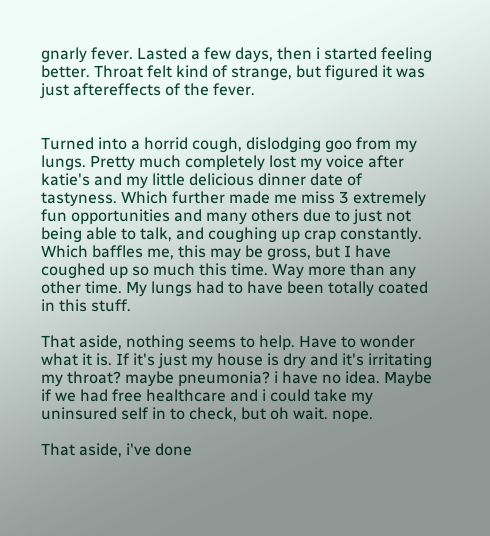gnarly fever. Lasted a few days, then i started feeling better. Throat felt kind of strange, but figured it was just aftereffects of the fever.


Turned into a horrid cough, dislodging goo from my lungs. Pretty much completely lost my voice after katie's and my little delicious dinner date of tastyness. Which further made me miss 3 extremely fun opportunities and many others due to just not being able to talk, and coughing up crap constantly. Which baffles me, this may be gross, but I have coughed up so much this time. Way more than any other time. My lungs had to have been totally coated in this stuff.

That aside, nothing seems to help. Have to wonder what it is. If it's just my house is dry and it's irritating my throat? maybe pneumonia? i have no idea. Maybe if we had free healthcare and i could take my uninsured self in to check, but oh wait. nope.

That aside, i've done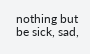nothing but be sick, sad,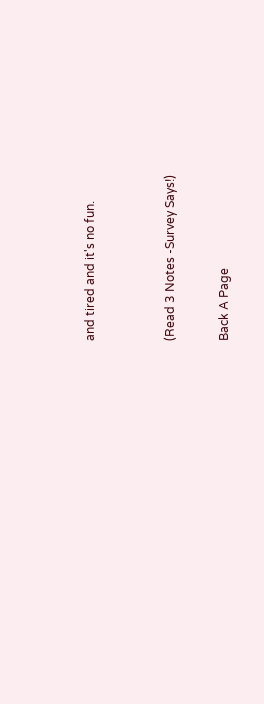and tired and it's no fun.


(Read 3 Notes -Survey Says!)

Back A Page